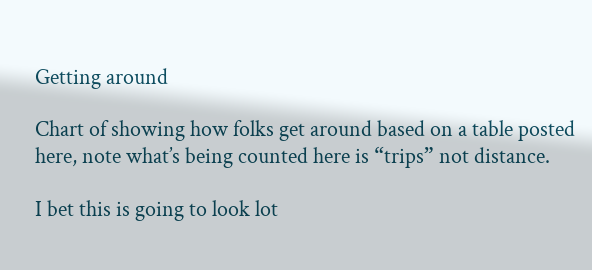Getting around

Chart of showing how folks get around based on a table posted here, note what’s being counted here is “trips” not distance.

I bet this is going to look lot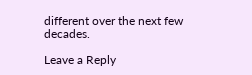different over the next few decades.

Leave a Reply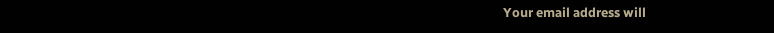Your email address will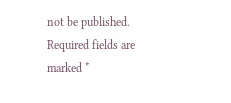not be published. Required fields are marked *